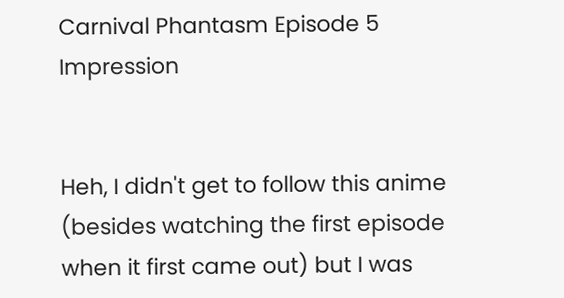Carnival Phantasm Episode 5 Impression


Heh, I didn't get to follow this anime (besides watching the first episode when it first came out) but I was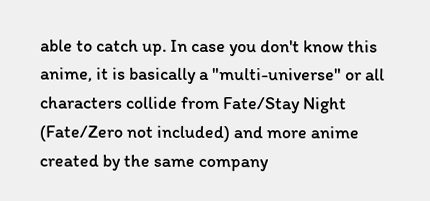able to catch up. In case you don't know this anime, it is basically a "multi-universe" or all characters collide from Fate/Stay Night (Fate/Zero not included) and more anime created by the same company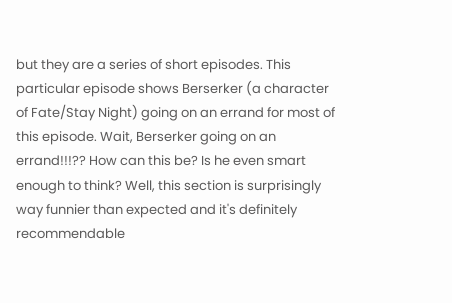but they are a series of short episodes. This particular episode shows Berserker (a character of Fate/Stay Night) going on an errand for most of this episode. Wait, Berserker going on an errand!!!?? How can this be? Is he even smart enough to think? Well, this section is surprisingly way funnier than expected and it's definitely recommendable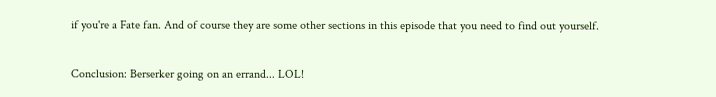if you're a Fate fan. And of course they are some other sections in this episode that you need to find out yourself.

Conclusion: Berserker going on an errand... LOL!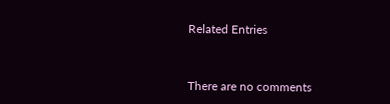Related Entries


There are no comments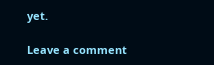yet.

Leave a comment